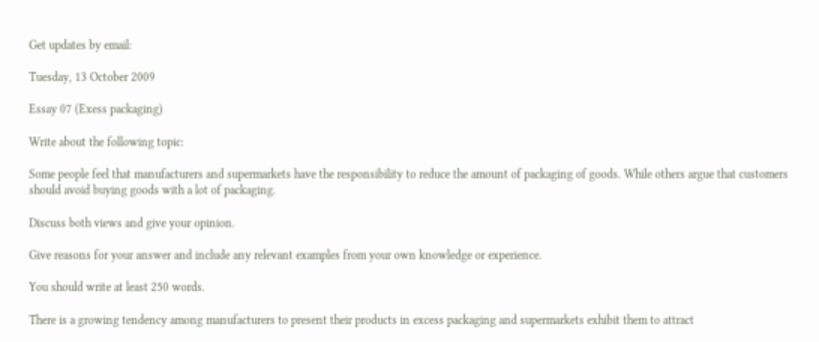Get updates by email:

Tuesday, 13 October 2009

Essay 07 (Exess packaging)

Write about the following topic:

Some people feel that manufacturers and supermarkets have the responsibility to reduce the amount of packaging of goods. While others argue that customers should avoid buying goods with a lot of packaging.

Discuss both views and give your opinion.

Give reasons for your answer and include any relevant examples from your own knowledge or experience.

You should write at least 250 words.

There is a growing tendency among manufacturers to present their products in excess packaging and supermarkets exhibit them to attract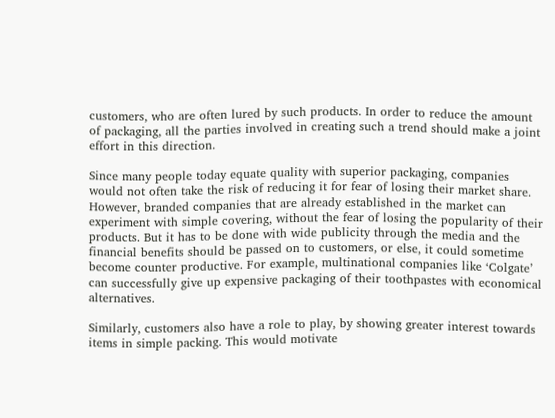customers, who are often lured by such products. In order to reduce the amount of packaging, all the parties involved in creating such a trend should make a joint effort in this direction.

Since many people today equate quality with superior packaging, companies would not often take the risk of reducing it for fear of losing their market share. However, branded companies that are already established in the market can experiment with simple covering, without the fear of losing the popularity of their products. But it has to be done with wide publicity through the media and the financial benefits should be passed on to customers, or else, it could sometime become counter productive. For example, multinational companies like ‘Colgate’ can successfully give up expensive packaging of their toothpastes with economical alternatives.

Similarly, customers also have a role to play, by showing greater interest towards items in simple packing. This would motivate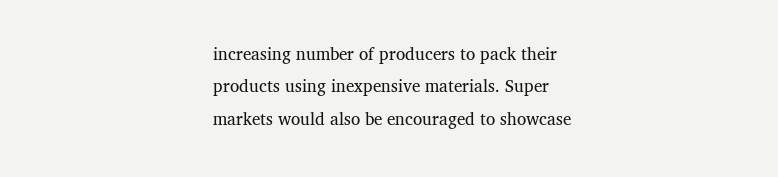increasing number of producers to pack their products using inexpensive materials. Super markets would also be encouraged to showcase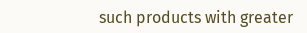such products with greater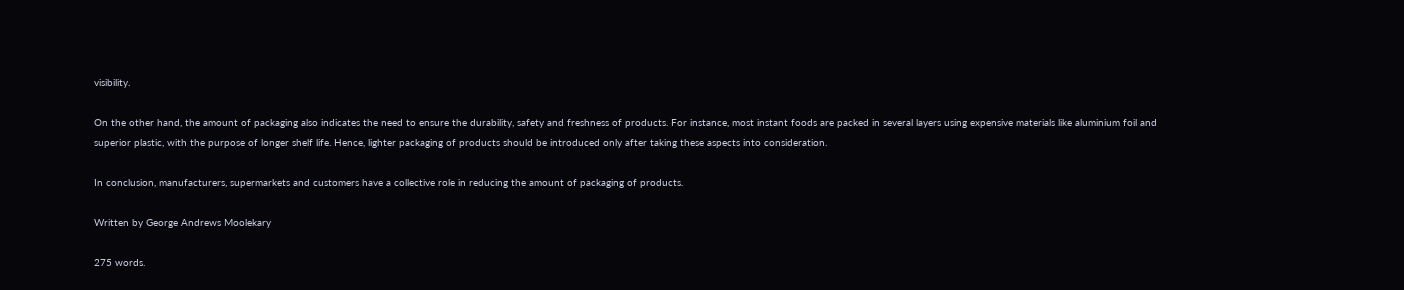visibility.

On the other hand, the amount of packaging also indicates the need to ensure the durability, safety and freshness of products. For instance, most instant foods are packed in several layers using expensive materials like aluminium foil and superior plastic, with the purpose of longer shelf life. Hence, lighter packaging of products should be introduced only after taking these aspects into consideration.

In conclusion, manufacturers, supermarkets and customers have a collective role in reducing the amount of packaging of products.

Written by George Andrews Moolekary

275 words.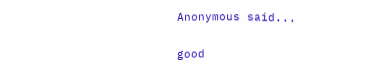Anonymous said...

good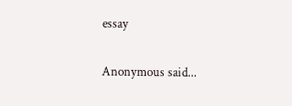essay

Anonymous said...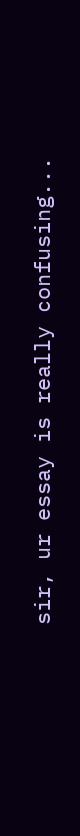sir, ur essay is really confusing...